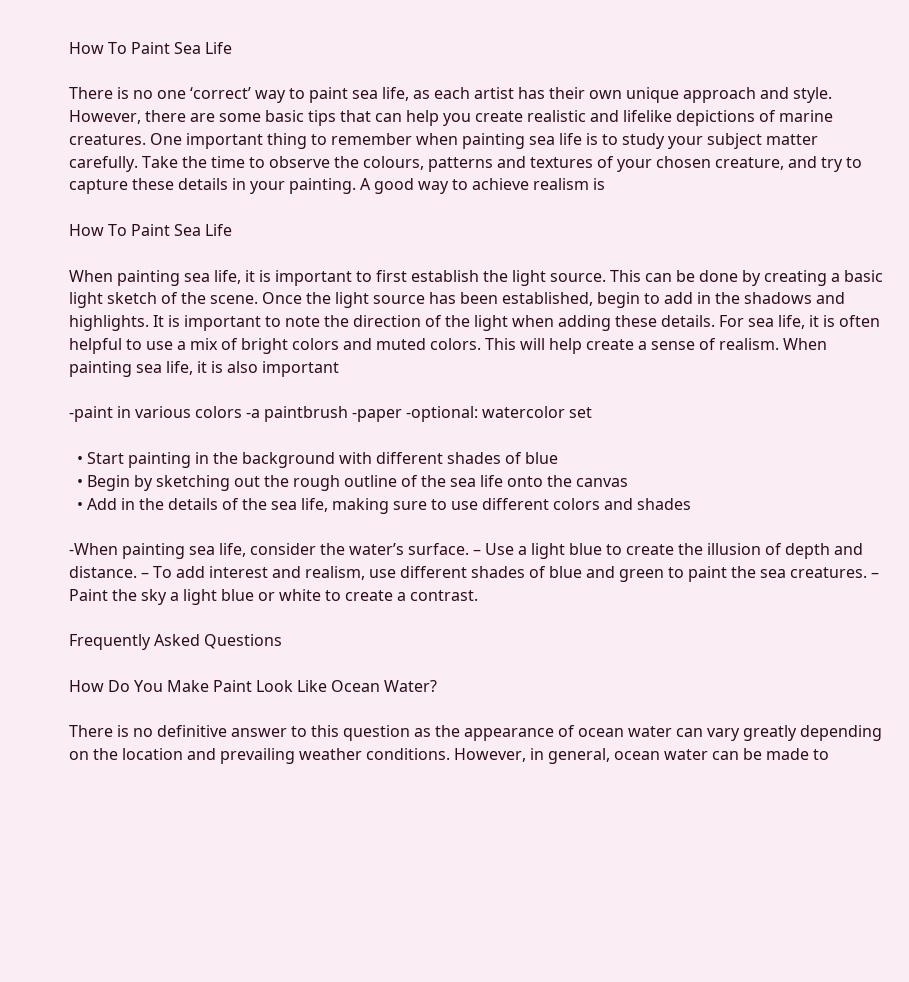How To Paint Sea Life

There is no one ‘correct’ way to paint sea life, as each artist has their own unique approach and style. However, there are some basic tips that can help you create realistic and lifelike depictions of marine creatures. One important thing to remember when painting sea life is to study your subject matter carefully. Take the time to observe the colours, patterns and textures of your chosen creature, and try to capture these details in your painting. A good way to achieve realism is

How To Paint Sea Life

When painting sea life, it is important to first establish the light source. This can be done by creating a basic light sketch of the scene. Once the light source has been established, begin to add in the shadows and highlights. It is important to note the direction of the light when adding these details. For sea life, it is often helpful to use a mix of bright colors and muted colors. This will help create a sense of realism. When painting sea life, it is also important

-paint in various colors -a paintbrush -paper -optional: watercolor set

  • Start painting in the background with different shades of blue
  • Begin by sketching out the rough outline of the sea life onto the canvas
  • Add in the details of the sea life, making sure to use different colors and shades

-When painting sea life, consider the water’s surface. – Use a light blue to create the illusion of depth and distance. – To add interest and realism, use different shades of blue and green to paint the sea creatures. – Paint the sky a light blue or white to create a contrast.

Frequently Asked Questions

How Do You Make Paint Look Like Ocean Water?

There is no definitive answer to this question as the appearance of ocean water can vary greatly depending on the location and prevailing weather conditions. However, in general, ocean water can be made to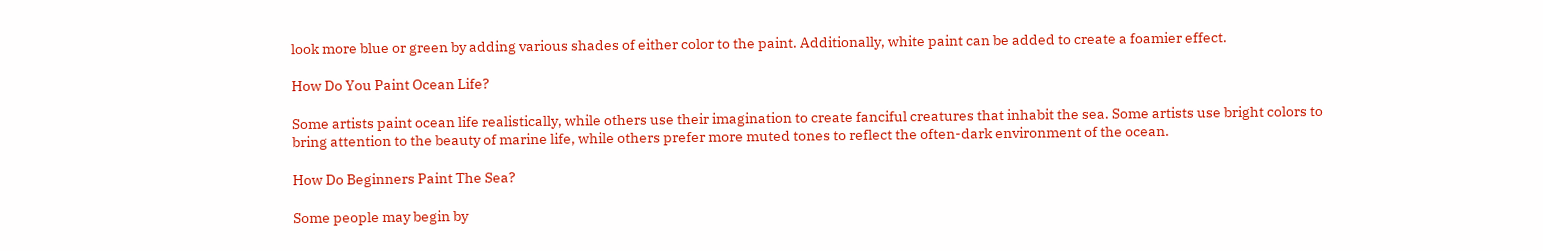look more blue or green by adding various shades of either color to the paint. Additionally, white paint can be added to create a foamier effect.

How Do You Paint Ocean Life?

Some artists paint ocean life realistically, while others use their imagination to create fanciful creatures that inhabit the sea. Some artists use bright colors to bring attention to the beauty of marine life, while others prefer more muted tones to reflect the often-dark environment of the ocean.

How Do Beginners Paint The Sea?

Some people may begin by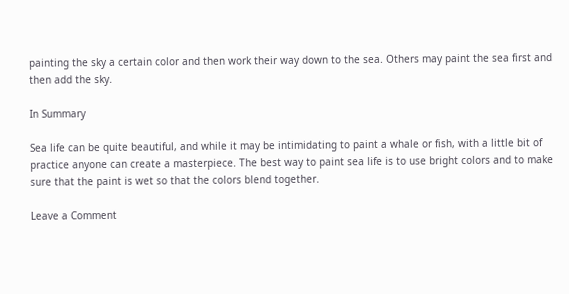painting the sky a certain color and then work their way down to the sea. Others may paint the sea first and then add the sky.

In Summary

Sea life can be quite beautiful, and while it may be intimidating to paint a whale or fish, with a little bit of practice anyone can create a masterpiece. The best way to paint sea life is to use bright colors and to make sure that the paint is wet so that the colors blend together.

Leave a Comment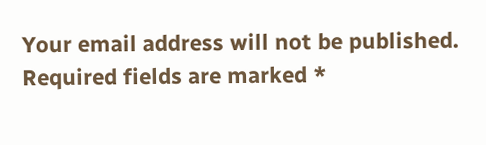Your email address will not be published. Required fields are marked *